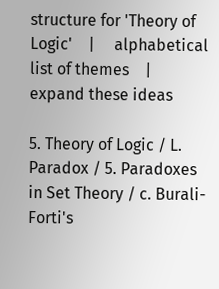structure for 'Theory of Logic'    |     alphabetical list of themes    |     expand these ideas

5. Theory of Logic / L. Paradox / 5. Paradoxes in Set Theory / c. Burali-Forti's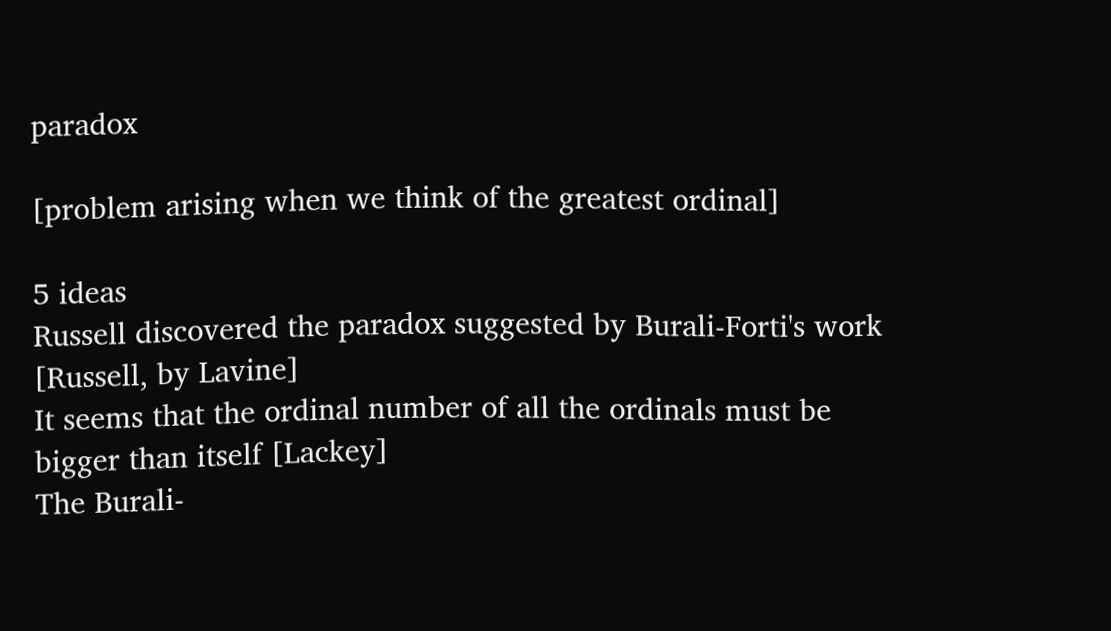paradox

[problem arising when we think of the greatest ordinal]

5 ideas
Russell discovered the paradox suggested by Burali-Forti's work [Russell, by Lavine]
It seems that the ordinal number of all the ordinals must be bigger than itself [Lackey]
The Burali-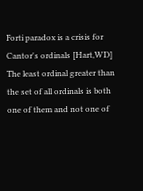Forti paradox is a crisis for Cantor's ordinals [Hart,WD]
The least ordinal greater than the set of all ordinals is both one of them and not one of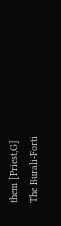them [Priest,G]
The Burali-Forti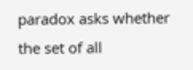paradox asks whether the set of all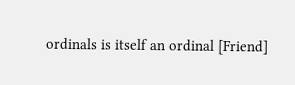ordinals is itself an ordinal [Friend]